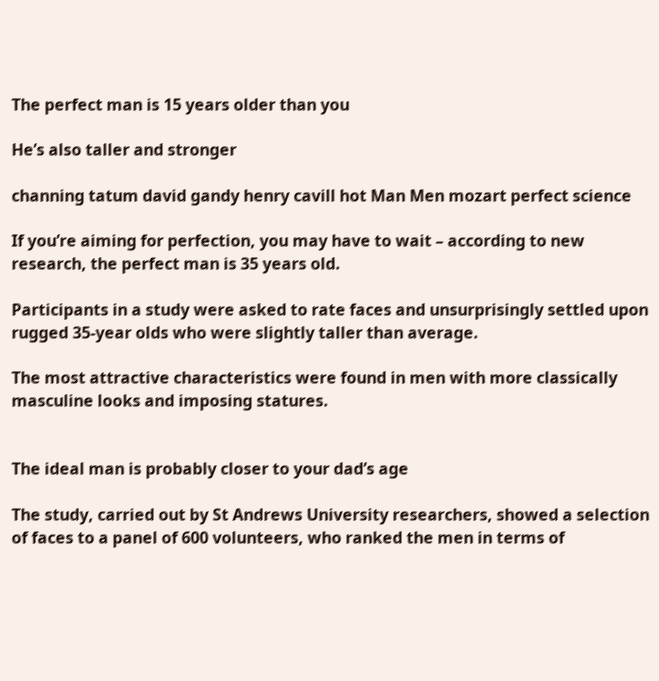The perfect man is 15 years older than you

He’s also taller and stronger

channing tatum david gandy henry cavill hot Man Men mozart perfect science

If you’re aiming for perfection, you may have to wait – according to new research, the perfect man is 35 years old.

Participants in a study were asked to rate faces and unsurprisingly settled upon rugged 35-year olds who were slightly taller than average.

The most attractive characteristics were found in men with more classically masculine looks and imposing statures.


The ideal man is probably closer to your dad’s age

The study, carried out by St Andrews University researchers, showed a selection of faces to a panel of 600 volunteers, who ranked the men in terms of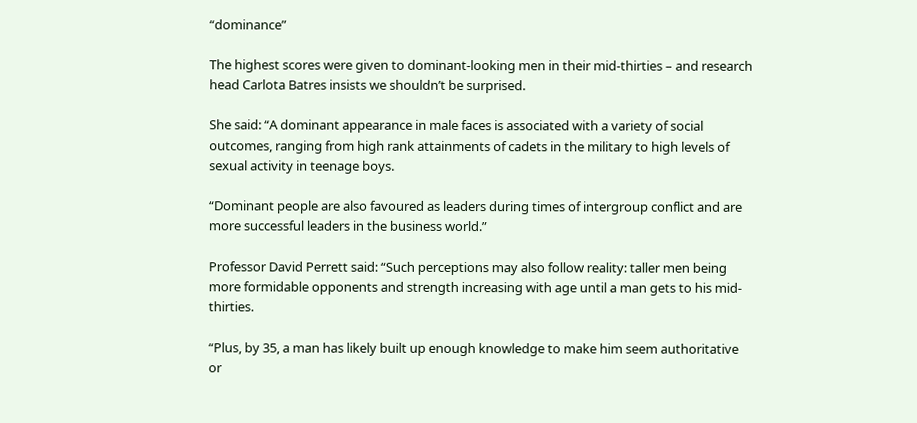“dominance”

The highest scores were given to dominant-looking men in their mid-thirties – and research head Carlota Batres insists we shouldn’t be surprised.

She said: “A dominant appearance in male faces is associated with a variety of social outcomes, ranging from high rank attainments of cadets in the military to high levels of sexual activity in teenage boys.

“Dominant people are also favoured as leaders during times of intergroup conflict and are more successful leaders in the business world.”

Professor David Perrett said: “Such perceptions may also follow reality: taller men being more formidable opponents and strength increasing with age until a man gets to his mid-thirties.

“Plus, by 35, a man has likely built up enough knowledge to make him seem authoritative or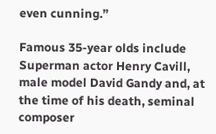even cunning.”

Famous 35-year olds include Superman actor Henry Cavill, male model David Gandy and, at the time of his death, seminal composer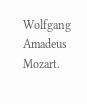Wolfgang Amadeus Mozart.